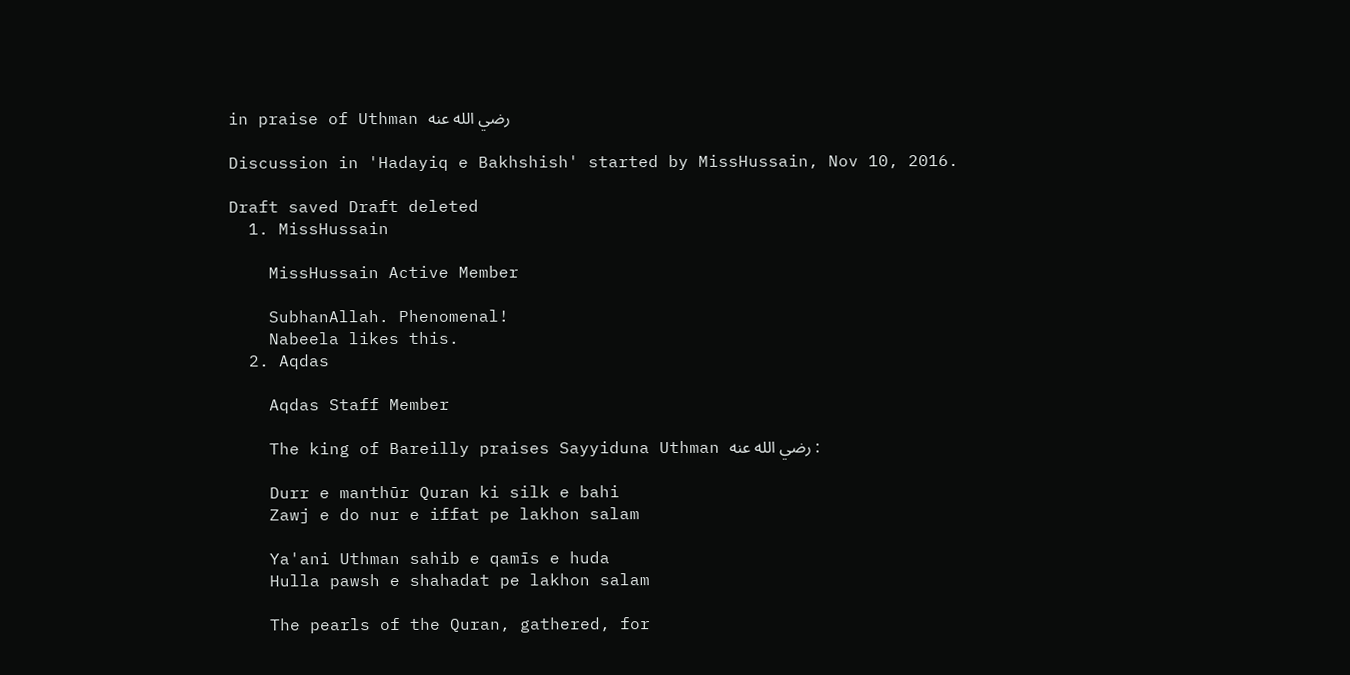in praise of Uthman رضي الله عنه

Discussion in 'Hadayiq e Bakhshish' started by MissHussain, Nov 10, 2016.

Draft saved Draft deleted
  1. MissHussain

    MissHussain Active Member

    SubhanAllah. Phenomenal!
    Nabeela likes this.
  2. Aqdas

    Aqdas Staff Member

    The king of Bareilly praises Sayyiduna Uthman رضي الله عنه :

    Durr e manthūr Quran ki silk e bahi
    Zawj e do nur e iffat pe lakhon salam

    Ya'ani Uthman sahib e qamīs e huda
    Hulla pawsh e shahadat pe lakhon salam

    The pearls of the Quran, gathered, for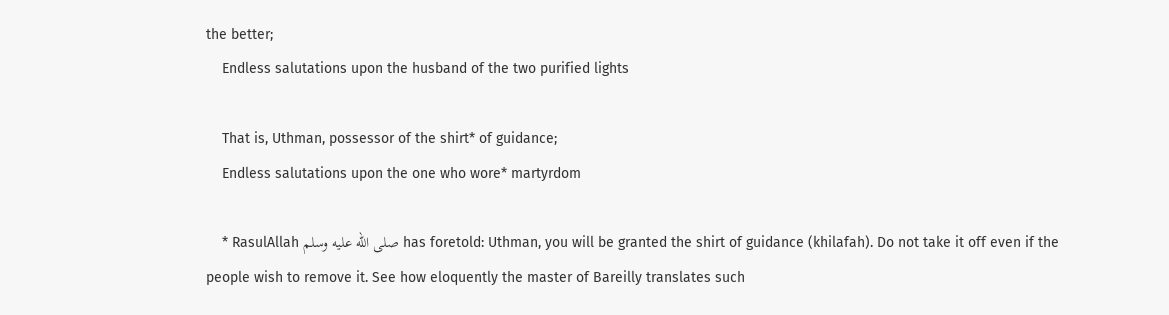the better;
    Endless salutations upon the husband of the two purified lights

    That is, Uthman, possessor of the shirt* of guidance;
    Endless salutations upon the one who wore* martyrdom

    * RasulAllah صلى الله عليه وسلم has foretold: Uthman, you will be granted the shirt of guidance (khilafah). Do not take it off even if the people wish to remove it. See how eloquently the master of Bareilly translates such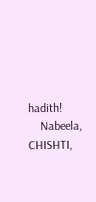hadith!
    Nabeela, CHISHTI,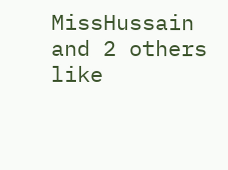MissHussain and 2 others like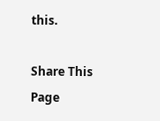this.

Share This Page